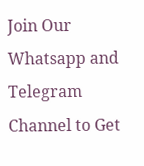Join Our Whatsapp and Telegram Channel to Get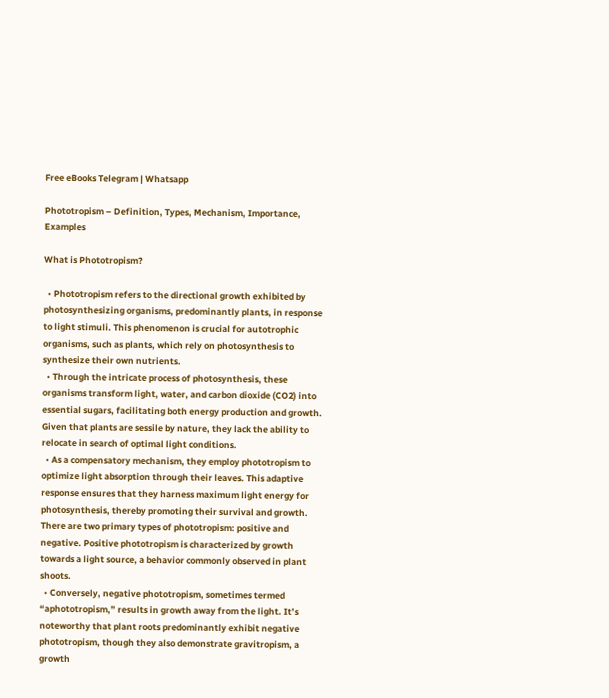Free eBooks Telegram | Whatsapp

Phototropism – Definition, Types, Mechanism, Importance, Examples

What is Phototropism?

  • Phototropism refers to the directional growth exhibited by photosynthesizing organisms, predominantly plants, in response to light stimuli. This phenomenon is crucial for autotrophic organisms, such as plants, which rely on photosynthesis to synthesize their own nutrients.
  • Through the intricate process of photosynthesis, these organisms transform light, water, and carbon dioxide (CO2) into essential sugars, facilitating both energy production and growth. Given that plants are sessile by nature, they lack the ability to relocate in search of optimal light conditions.
  • As a compensatory mechanism, they employ phototropism to optimize light absorption through their leaves. This adaptive response ensures that they harness maximum light energy for photosynthesis, thereby promoting their survival and growth. There are two primary types of phototropism: positive and negative. Positive phototropism is characterized by growth towards a light source, a behavior commonly observed in plant shoots.
  • Conversely, negative phototropism, sometimes termed “aphototropism,” results in growth away from the light. It’s noteworthy that plant roots predominantly exhibit negative phototropism, though they also demonstrate gravitropism, a growth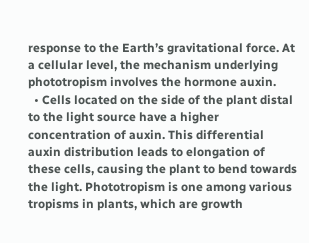response to the Earth’s gravitational force. At a cellular level, the mechanism underlying phototropism involves the hormone auxin.
  • Cells located on the side of the plant distal to the light source have a higher concentration of auxin. This differential auxin distribution leads to elongation of these cells, causing the plant to bend towards the light. Phototropism is one among various tropisms in plants, which are growth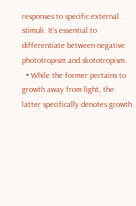responses to specific external stimuli. It’s essential to differentiate between negative phototropism and skototropism.
  • While the former pertains to growth away from light, the latter specifically denotes growth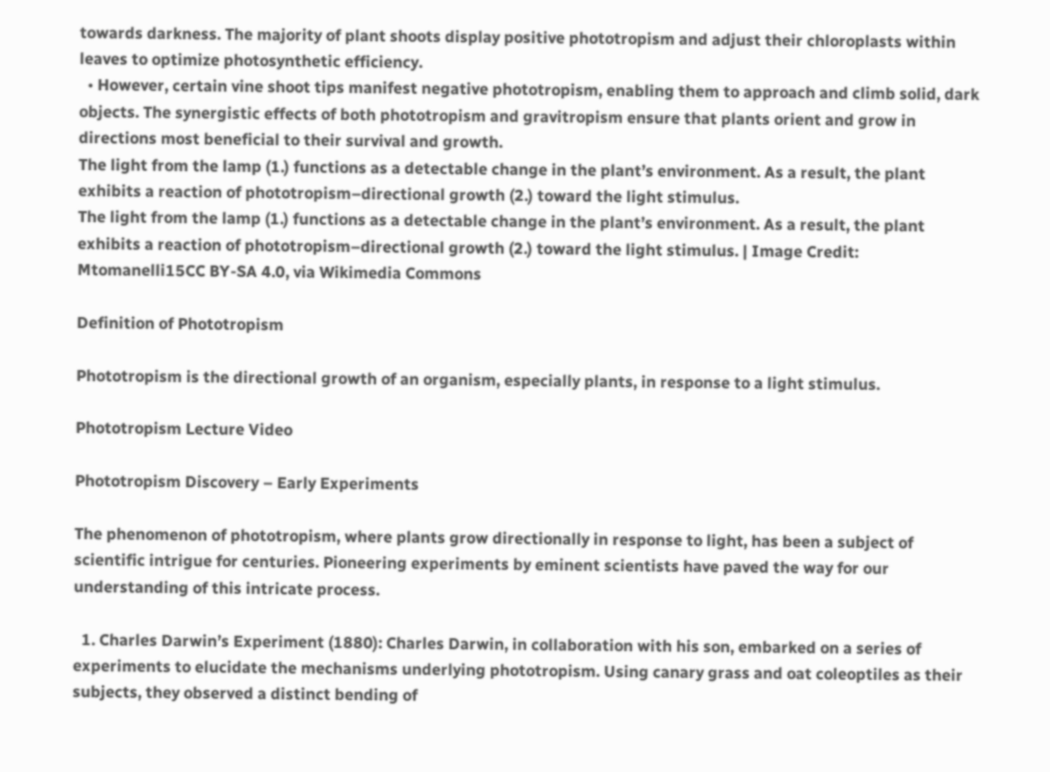towards darkness. The majority of plant shoots display positive phototropism and adjust their chloroplasts within leaves to optimize photosynthetic efficiency.
  • However, certain vine shoot tips manifest negative phototropism, enabling them to approach and climb solid, dark objects. The synergistic effects of both phototropism and gravitropism ensure that plants orient and grow in directions most beneficial to their survival and growth.
The light from the lamp (1.) functions as a detectable change in the plant’s environment. As a result, the plant exhibits a reaction of phototropism–directional growth (2.) toward the light stimulus.
The light from the lamp (1.) functions as a detectable change in the plant’s environment. As a result, the plant exhibits a reaction of phototropism–directional growth (2.) toward the light stimulus. | Image Credit: Mtomanelli15CC BY-SA 4.0, via Wikimedia Commons

Definition of Phototropism

Phototropism is the directional growth of an organism, especially plants, in response to a light stimulus.

Phototropism Lecture Video

Phototropism Discovery – Early Experiments

The phenomenon of phototropism, where plants grow directionally in response to light, has been a subject of scientific intrigue for centuries. Pioneering experiments by eminent scientists have paved the way for our understanding of this intricate process.

  1. Charles Darwin’s Experiment (1880): Charles Darwin, in collaboration with his son, embarked on a series of experiments to elucidate the mechanisms underlying phototropism. Using canary grass and oat coleoptiles as their subjects, they observed a distinct bending of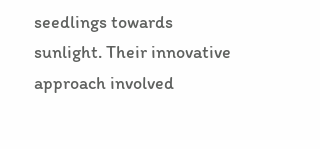seedlings towards sunlight. Their innovative approach involved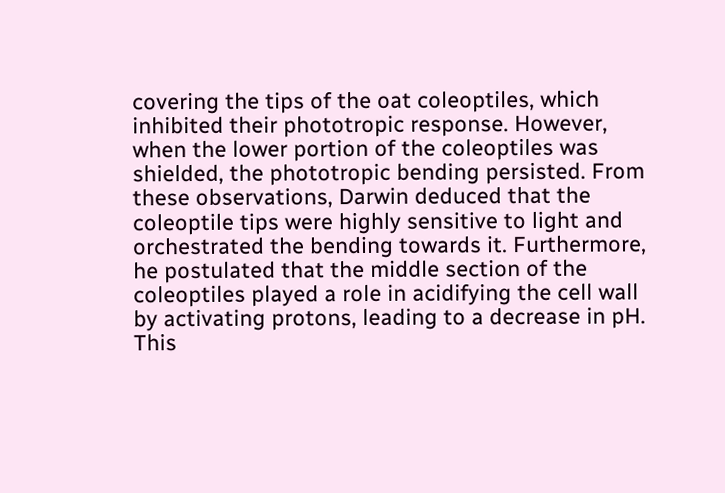covering the tips of the oat coleoptiles, which inhibited their phototropic response. However, when the lower portion of the coleoptiles was shielded, the phototropic bending persisted. From these observations, Darwin deduced that the coleoptile tips were highly sensitive to light and orchestrated the bending towards it. Furthermore, he postulated that the middle section of the coleoptiles played a role in acidifying the cell wall by activating protons, leading to a decrease in pH. This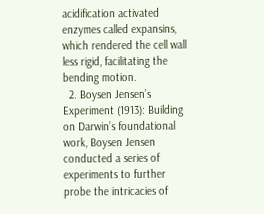acidification activated enzymes called expansins, which rendered the cell wall less rigid, facilitating the bending motion.
  2. Boysen Jensen’s Experiment (1913): Building on Darwin’s foundational work, Boysen Jensen conducted a series of experiments to further probe the intricacies of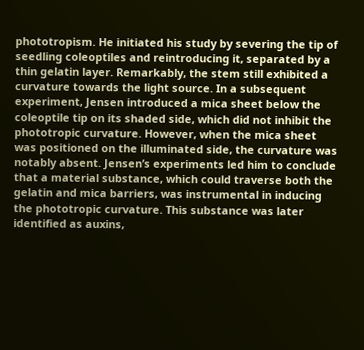phototropism. He initiated his study by severing the tip of seedling coleoptiles and reintroducing it, separated by a thin gelatin layer. Remarkably, the stem still exhibited a curvature towards the light source. In a subsequent experiment, Jensen introduced a mica sheet below the coleoptile tip on its shaded side, which did not inhibit the phototropic curvature. However, when the mica sheet was positioned on the illuminated side, the curvature was notably absent. Jensen’s experiments led him to conclude that a material substance, which could traverse both the gelatin and mica barriers, was instrumental in inducing the phototropic curvature. This substance was later identified as auxins,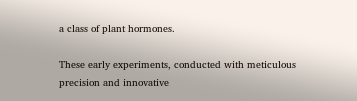a class of plant hormones.

These early experiments, conducted with meticulous precision and innovative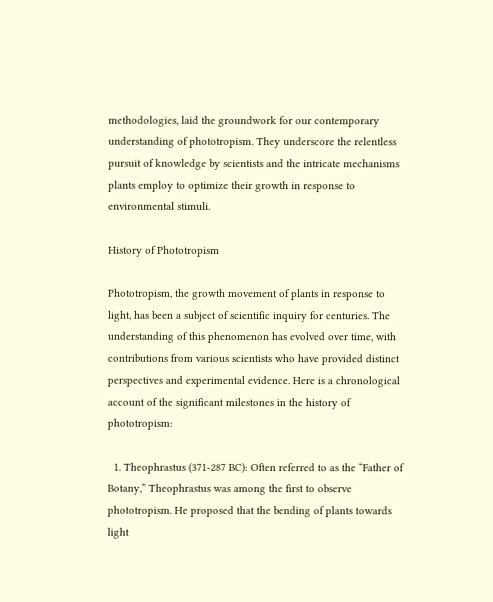methodologies, laid the groundwork for our contemporary understanding of phototropism. They underscore the relentless pursuit of knowledge by scientists and the intricate mechanisms plants employ to optimize their growth in response to environmental stimuli.

History of Phototropism

Phototropism, the growth movement of plants in response to light, has been a subject of scientific inquiry for centuries. The understanding of this phenomenon has evolved over time, with contributions from various scientists who have provided distinct perspectives and experimental evidence. Here is a chronological account of the significant milestones in the history of phototropism:

  1. Theophrastus (371-287 BC): Often referred to as the “Father of Botany,” Theophrastus was among the first to observe phototropism. He proposed that the bending of plants towards light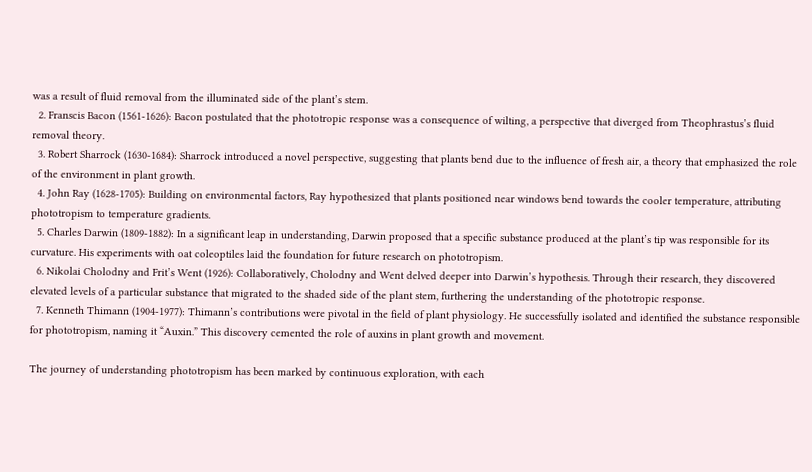was a result of fluid removal from the illuminated side of the plant’s stem.
  2. Franscis Bacon (1561-1626): Bacon postulated that the phototropic response was a consequence of wilting, a perspective that diverged from Theophrastus’s fluid removal theory.
  3. Robert Sharrock (1630-1684): Sharrock introduced a novel perspective, suggesting that plants bend due to the influence of fresh air, a theory that emphasized the role of the environment in plant growth.
  4. John Ray (1628-1705): Building on environmental factors, Ray hypothesized that plants positioned near windows bend towards the cooler temperature, attributing phototropism to temperature gradients.
  5. Charles Darwin (1809-1882): In a significant leap in understanding, Darwin proposed that a specific substance produced at the plant’s tip was responsible for its curvature. His experiments with oat coleoptiles laid the foundation for future research on phototropism.
  6. Nikolai Cholodny and Frit’s Went (1926): Collaboratively, Cholodny and Went delved deeper into Darwin’s hypothesis. Through their research, they discovered elevated levels of a particular substance that migrated to the shaded side of the plant stem, furthering the understanding of the phototropic response.
  7. Kenneth Thimann (1904-1977): Thimann’s contributions were pivotal in the field of plant physiology. He successfully isolated and identified the substance responsible for phototropism, naming it “Auxin.” This discovery cemented the role of auxins in plant growth and movement.

The journey of understanding phototropism has been marked by continuous exploration, with each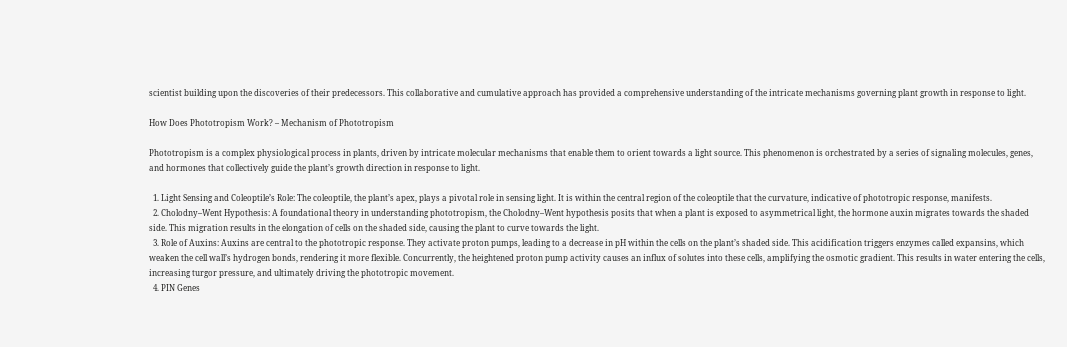scientist building upon the discoveries of their predecessors. This collaborative and cumulative approach has provided a comprehensive understanding of the intricate mechanisms governing plant growth in response to light.

How Does Phototropism Work? – Mechanism of Phototropism

Phototropism is a complex physiological process in plants, driven by intricate molecular mechanisms that enable them to orient towards a light source. This phenomenon is orchestrated by a series of signaling molecules, genes, and hormones that collectively guide the plant’s growth direction in response to light.

  1. Light Sensing and Coleoptile’s Role: The coleoptile, the plant’s apex, plays a pivotal role in sensing light. It is within the central region of the coleoptile that the curvature, indicative of phototropic response, manifests.
  2. Cholodny–Went Hypothesis: A foundational theory in understanding phototropism, the Cholodny–Went hypothesis posits that when a plant is exposed to asymmetrical light, the hormone auxin migrates towards the shaded side. This migration results in the elongation of cells on the shaded side, causing the plant to curve towards the light.
  3. Role of Auxins: Auxins are central to the phototropic response. They activate proton pumps, leading to a decrease in pH within the cells on the plant’s shaded side. This acidification triggers enzymes called expansins, which weaken the cell wall’s hydrogen bonds, rendering it more flexible. Concurrently, the heightened proton pump activity causes an influx of solutes into these cells, amplifying the osmotic gradient. This results in water entering the cells, increasing turgor pressure, and ultimately driving the phototropic movement.
  4. PIN Genes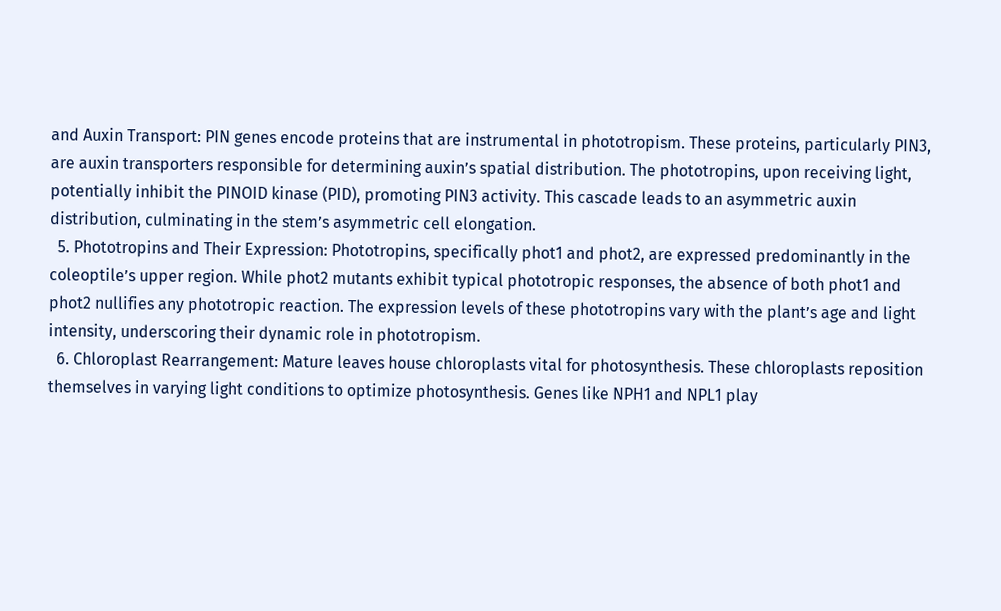and Auxin Transport: PIN genes encode proteins that are instrumental in phototropism. These proteins, particularly PIN3, are auxin transporters responsible for determining auxin’s spatial distribution. The phototropins, upon receiving light, potentially inhibit the PINOID kinase (PID), promoting PIN3 activity. This cascade leads to an asymmetric auxin distribution, culminating in the stem’s asymmetric cell elongation.
  5. Phototropins and Their Expression: Phototropins, specifically phot1 and phot2, are expressed predominantly in the coleoptile’s upper region. While phot2 mutants exhibit typical phototropic responses, the absence of both phot1 and phot2 nullifies any phototropic reaction. The expression levels of these phototropins vary with the plant’s age and light intensity, underscoring their dynamic role in phototropism.
  6. Chloroplast Rearrangement: Mature leaves house chloroplasts vital for photosynthesis. These chloroplasts reposition themselves in varying light conditions to optimize photosynthesis. Genes like NPH1 and NPL1 play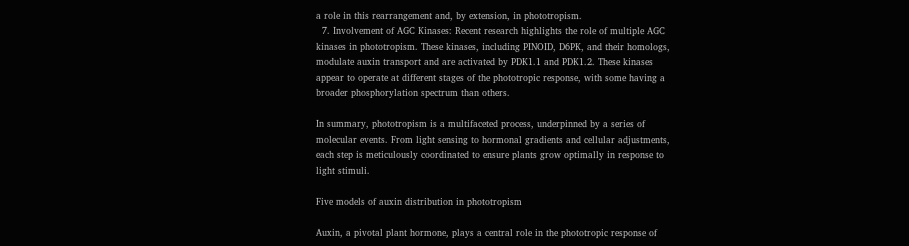a role in this rearrangement and, by extension, in phototropism.
  7. Involvement of AGC Kinases: Recent research highlights the role of multiple AGC kinases in phototropism. These kinases, including PINOID, D6PK, and their homologs, modulate auxin transport and are activated by PDK1.1 and PDK1.2. These kinases appear to operate at different stages of the phototropic response, with some having a broader phosphorylation spectrum than others.

In summary, phototropism is a multifaceted process, underpinned by a series of molecular events. From light sensing to hormonal gradients and cellular adjustments, each step is meticulously coordinated to ensure plants grow optimally in response to light stimuli.

Five models of auxin distribution in phototropism

Auxin, a pivotal plant hormone, plays a central role in the phototropic response of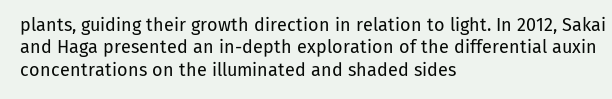plants, guiding their growth direction in relation to light. In 2012, Sakai and Haga presented an in-depth exploration of the differential auxin concentrations on the illuminated and shaded sides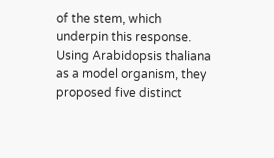of the stem, which underpin this response. Using Arabidopsis thaliana as a model organism, they proposed five distinct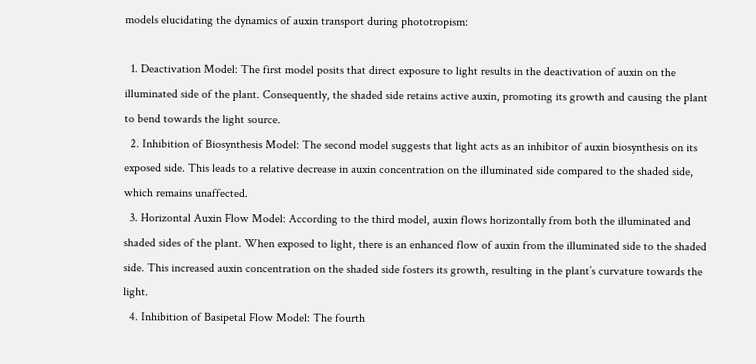models elucidating the dynamics of auxin transport during phototropism:

  1. Deactivation Model: The first model posits that direct exposure to light results in the deactivation of auxin on the illuminated side of the plant. Consequently, the shaded side retains active auxin, promoting its growth and causing the plant to bend towards the light source.
  2. Inhibition of Biosynthesis Model: The second model suggests that light acts as an inhibitor of auxin biosynthesis on its exposed side. This leads to a relative decrease in auxin concentration on the illuminated side compared to the shaded side, which remains unaffected.
  3. Horizontal Auxin Flow Model: According to the third model, auxin flows horizontally from both the illuminated and shaded sides of the plant. When exposed to light, there is an enhanced flow of auxin from the illuminated side to the shaded side. This increased auxin concentration on the shaded side fosters its growth, resulting in the plant’s curvature towards the light.
  4. Inhibition of Basipetal Flow Model: The fourth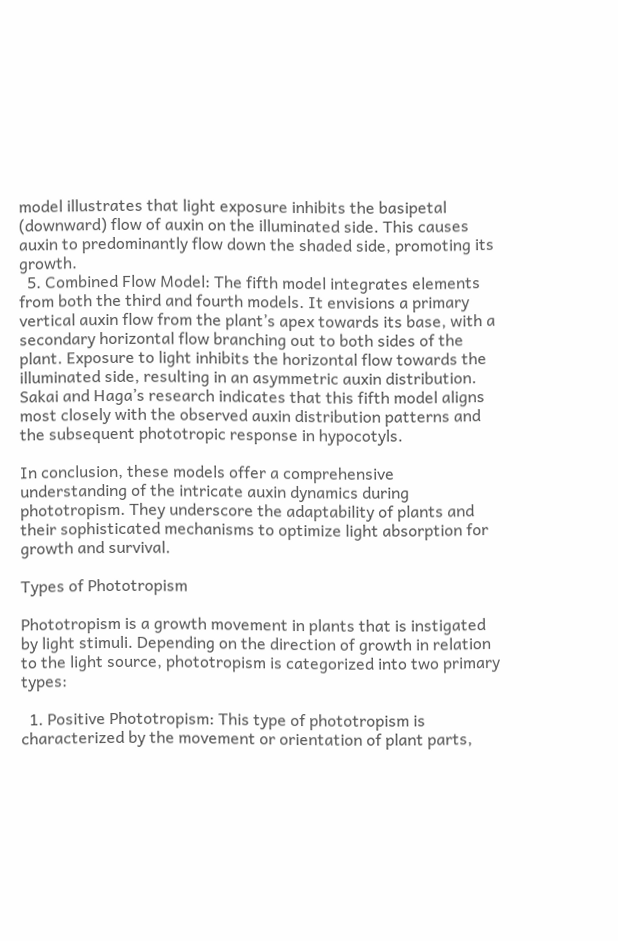model illustrates that light exposure inhibits the basipetal (downward) flow of auxin on the illuminated side. This causes auxin to predominantly flow down the shaded side, promoting its growth.
  5. Combined Flow Model: The fifth model integrates elements from both the third and fourth models. It envisions a primary vertical auxin flow from the plant’s apex towards its base, with a secondary horizontal flow branching out to both sides of the plant. Exposure to light inhibits the horizontal flow towards the illuminated side, resulting in an asymmetric auxin distribution. Sakai and Haga’s research indicates that this fifth model aligns most closely with the observed auxin distribution patterns and the subsequent phototropic response in hypocotyls.

In conclusion, these models offer a comprehensive understanding of the intricate auxin dynamics during phototropism. They underscore the adaptability of plants and their sophisticated mechanisms to optimize light absorption for growth and survival.

Types of Phototropism

Phototropism is a growth movement in plants that is instigated by light stimuli. Depending on the direction of growth in relation to the light source, phototropism is categorized into two primary types:

  1. Positive Phototropism: This type of phototropism is characterized by the movement or orientation of plant parts,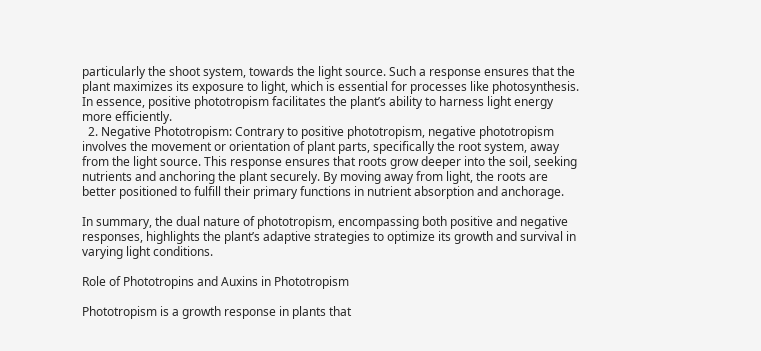particularly the shoot system, towards the light source. Such a response ensures that the plant maximizes its exposure to light, which is essential for processes like photosynthesis. In essence, positive phototropism facilitates the plant’s ability to harness light energy more efficiently.
  2. Negative Phototropism: Contrary to positive phototropism, negative phototropism involves the movement or orientation of plant parts, specifically the root system, away from the light source. This response ensures that roots grow deeper into the soil, seeking nutrients and anchoring the plant securely. By moving away from light, the roots are better positioned to fulfill their primary functions in nutrient absorption and anchorage.

In summary, the dual nature of phototropism, encompassing both positive and negative responses, highlights the plant’s adaptive strategies to optimize its growth and survival in varying light conditions.

Role of Phototropins and Auxins in Phototropism

Phototropism is a growth response in plants that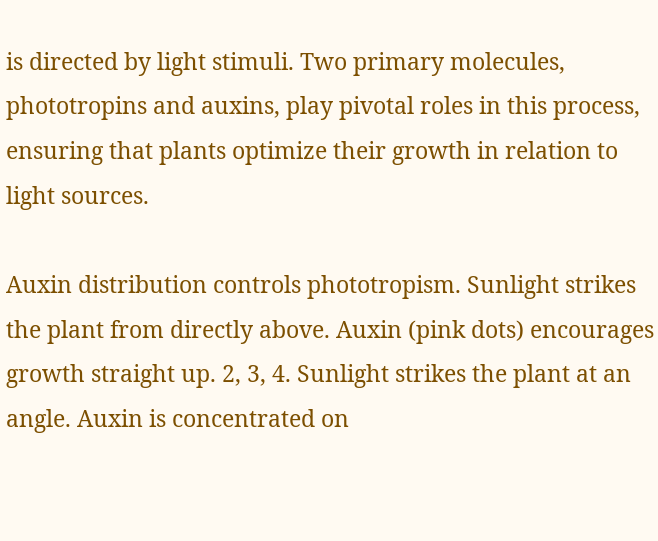is directed by light stimuli. Two primary molecules, phototropins and auxins, play pivotal roles in this process, ensuring that plants optimize their growth in relation to light sources.

Auxin distribution controls phototropism. Sunlight strikes the plant from directly above. Auxin (pink dots) encourages growth straight up. 2, 3, 4. Sunlight strikes the plant at an angle. Auxin is concentrated on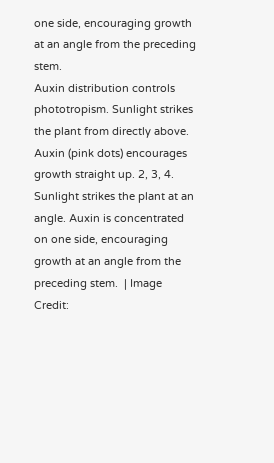one side, encouraging growth at an angle from the preceding stem.
Auxin distribution controls phototropism. Sunlight strikes the plant from directly above. Auxin (pink dots) encourages growth straight up. 2, 3, 4. Sunlight strikes the plant at an angle. Auxin is concentrated on one side, encouraging growth at an angle from the preceding stem.  | Image Credit: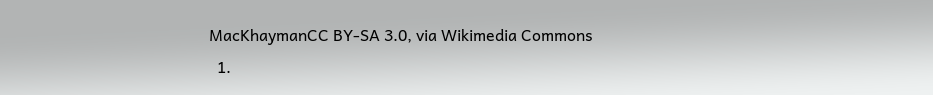MacKhaymanCC BY-SA 3.0, via Wikimedia Commons
  1.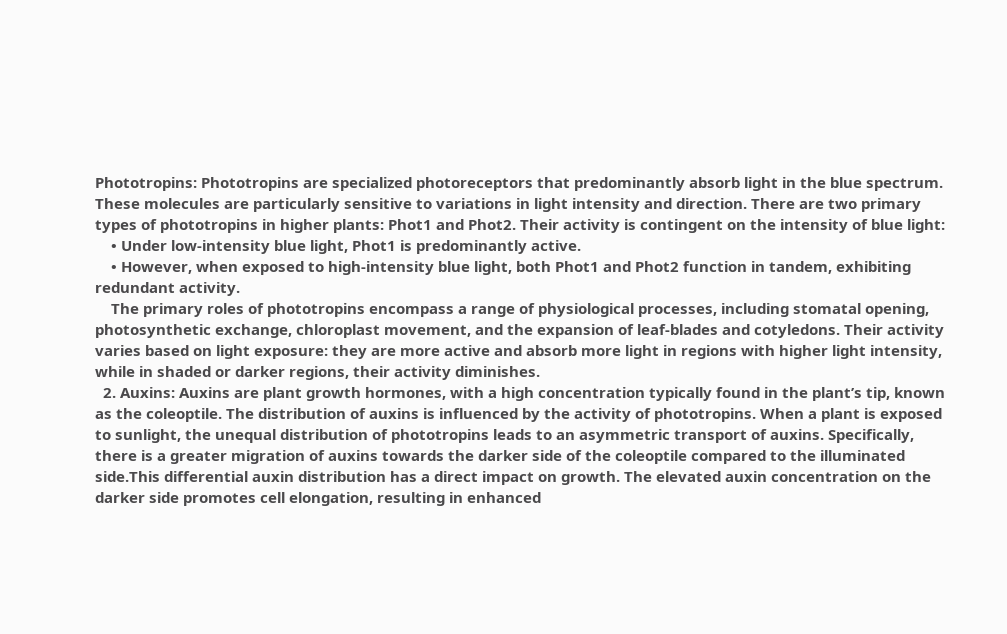Phototropins: Phototropins are specialized photoreceptors that predominantly absorb light in the blue spectrum. These molecules are particularly sensitive to variations in light intensity and direction. There are two primary types of phototropins in higher plants: Phot1 and Phot2. Their activity is contingent on the intensity of blue light:
    • Under low-intensity blue light, Phot1 is predominantly active.
    • However, when exposed to high-intensity blue light, both Phot1 and Phot2 function in tandem, exhibiting redundant activity.
    The primary roles of phototropins encompass a range of physiological processes, including stomatal opening, photosynthetic exchange, chloroplast movement, and the expansion of leaf-blades and cotyledons. Their activity varies based on light exposure: they are more active and absorb more light in regions with higher light intensity, while in shaded or darker regions, their activity diminishes.
  2. Auxins: Auxins are plant growth hormones, with a high concentration typically found in the plant’s tip, known as the coleoptile. The distribution of auxins is influenced by the activity of phototropins. When a plant is exposed to sunlight, the unequal distribution of phototropins leads to an asymmetric transport of auxins. Specifically, there is a greater migration of auxins towards the darker side of the coleoptile compared to the illuminated side.This differential auxin distribution has a direct impact on growth. The elevated auxin concentration on the darker side promotes cell elongation, resulting in enhanced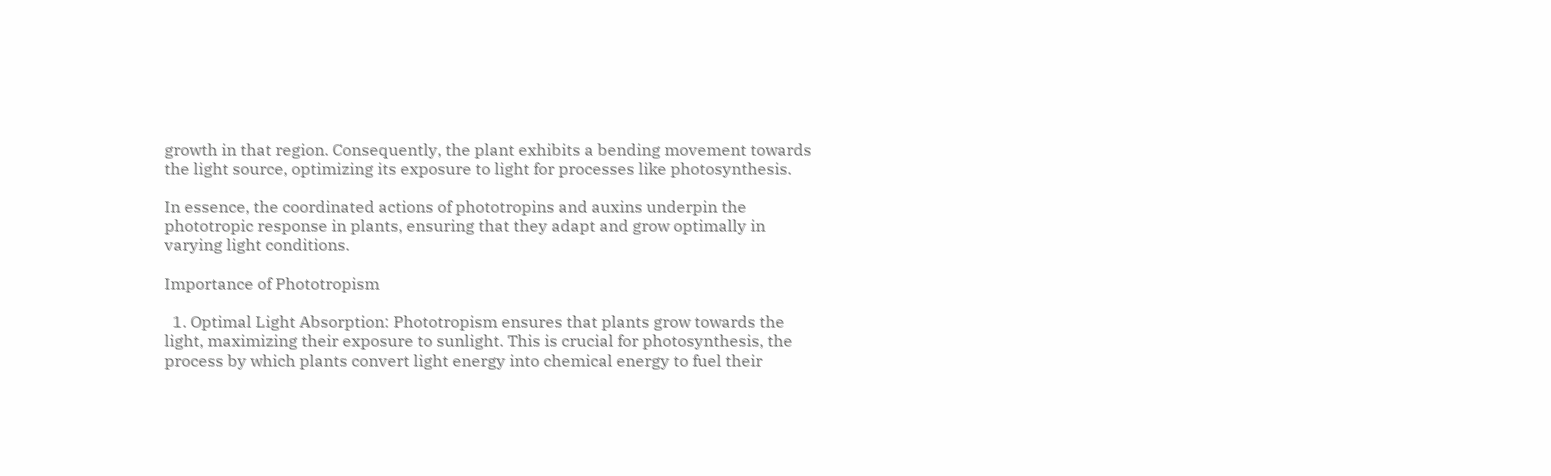growth in that region. Consequently, the plant exhibits a bending movement towards the light source, optimizing its exposure to light for processes like photosynthesis.

In essence, the coordinated actions of phototropins and auxins underpin the phototropic response in plants, ensuring that they adapt and grow optimally in varying light conditions.

Importance of Phototropism

  1. Optimal Light Absorption: Phototropism ensures that plants grow towards the light, maximizing their exposure to sunlight. This is crucial for photosynthesis, the process by which plants convert light energy into chemical energy to fuel their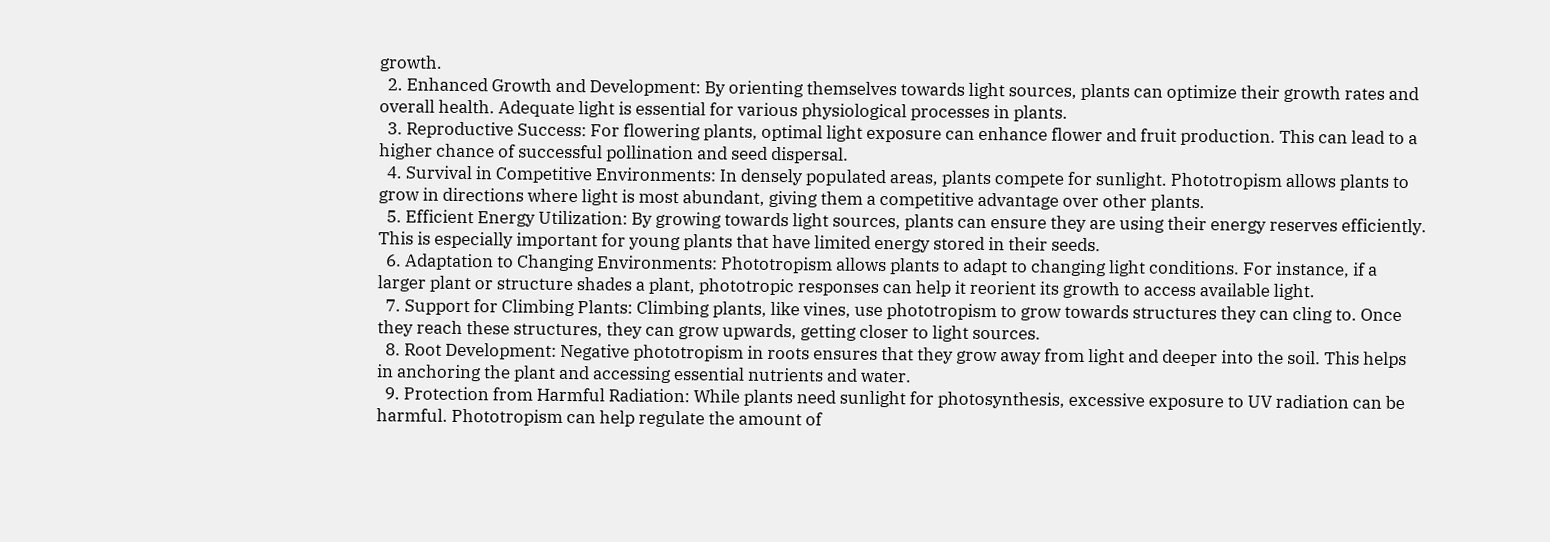growth.
  2. Enhanced Growth and Development: By orienting themselves towards light sources, plants can optimize their growth rates and overall health. Adequate light is essential for various physiological processes in plants.
  3. Reproductive Success: For flowering plants, optimal light exposure can enhance flower and fruit production. This can lead to a higher chance of successful pollination and seed dispersal.
  4. Survival in Competitive Environments: In densely populated areas, plants compete for sunlight. Phototropism allows plants to grow in directions where light is most abundant, giving them a competitive advantage over other plants.
  5. Efficient Energy Utilization: By growing towards light sources, plants can ensure they are using their energy reserves efficiently. This is especially important for young plants that have limited energy stored in their seeds.
  6. Adaptation to Changing Environments: Phototropism allows plants to adapt to changing light conditions. For instance, if a larger plant or structure shades a plant, phototropic responses can help it reorient its growth to access available light.
  7. Support for Climbing Plants: Climbing plants, like vines, use phototropism to grow towards structures they can cling to. Once they reach these structures, they can grow upwards, getting closer to light sources.
  8. Root Development: Negative phototropism in roots ensures that they grow away from light and deeper into the soil. This helps in anchoring the plant and accessing essential nutrients and water.
  9. Protection from Harmful Radiation: While plants need sunlight for photosynthesis, excessive exposure to UV radiation can be harmful. Phototropism can help regulate the amount of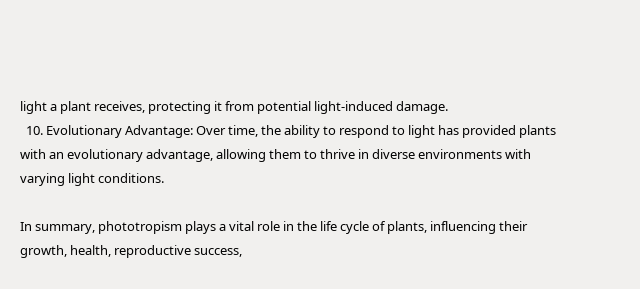light a plant receives, protecting it from potential light-induced damage.
  10. Evolutionary Advantage: Over time, the ability to respond to light has provided plants with an evolutionary advantage, allowing them to thrive in diverse environments with varying light conditions.

In summary, phototropism plays a vital role in the life cycle of plants, influencing their growth, health, reproductive success,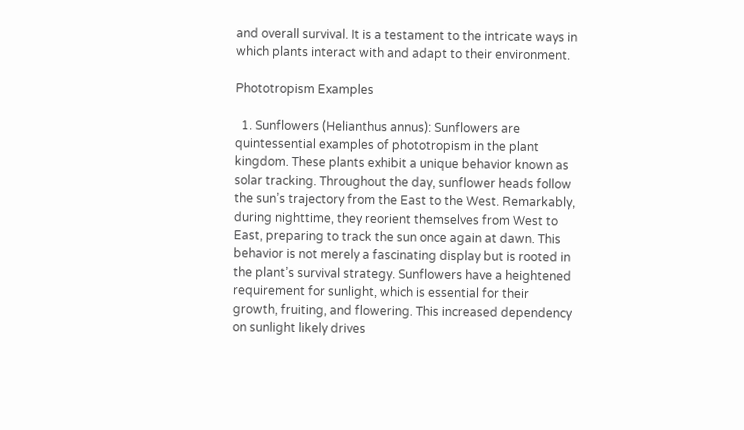and overall survival. It is a testament to the intricate ways in which plants interact with and adapt to their environment.

Phototropism Examples

  1. Sunflowers (Helianthus annus): Sunflowers are quintessential examples of phototropism in the plant kingdom. These plants exhibit a unique behavior known as solar tracking. Throughout the day, sunflower heads follow the sun’s trajectory from the East to the West. Remarkably, during nighttime, they reorient themselves from West to East, preparing to track the sun once again at dawn. This behavior is not merely a fascinating display but is rooted in the plant’s survival strategy. Sunflowers have a heightened requirement for sunlight, which is essential for their growth, fruiting, and flowering. This increased dependency on sunlight likely drives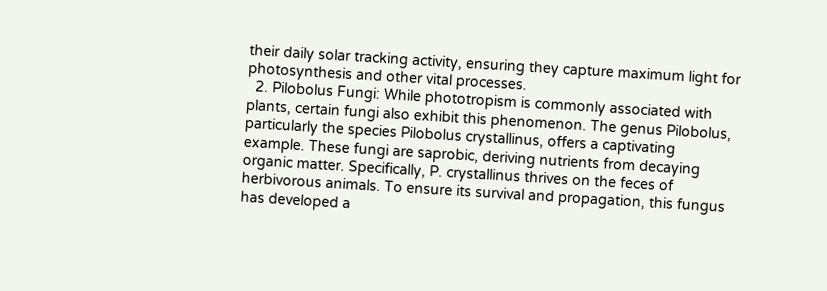their daily solar tracking activity, ensuring they capture maximum light for photosynthesis and other vital processes.
  2. Pilobolus Fungi: While phototropism is commonly associated with plants, certain fungi also exhibit this phenomenon. The genus Pilobolus, particularly the species Pilobolus crystallinus, offers a captivating example. These fungi are saprobic, deriving nutrients from decaying organic matter. Specifically, P. crystallinus thrives on the feces of herbivorous animals. To ensure its survival and propagation, this fungus has developed a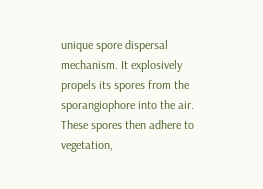unique spore dispersal mechanism. It explosively propels its spores from the sporangiophore into the air. These spores then adhere to vegetation,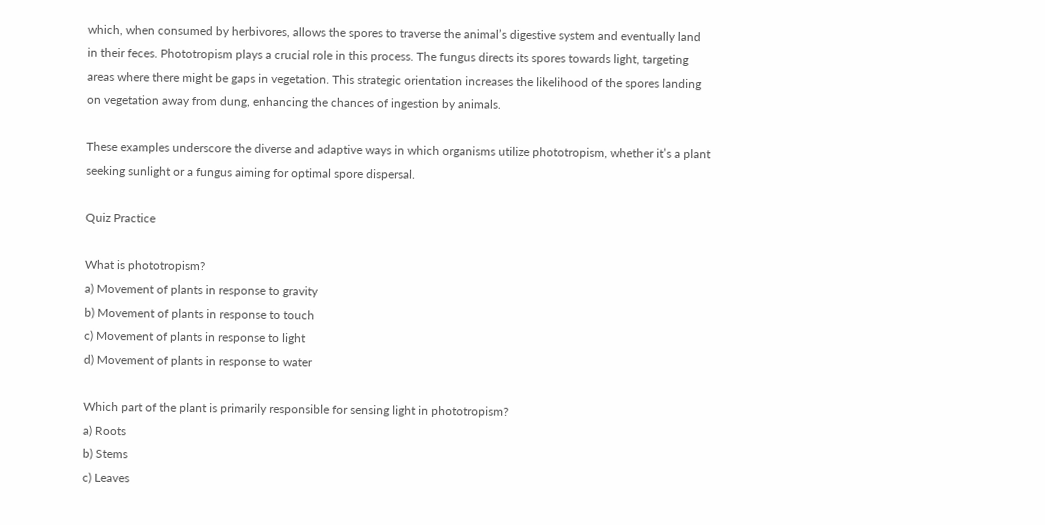which, when consumed by herbivores, allows the spores to traverse the animal’s digestive system and eventually land in their feces. Phototropism plays a crucial role in this process. The fungus directs its spores towards light, targeting areas where there might be gaps in vegetation. This strategic orientation increases the likelihood of the spores landing on vegetation away from dung, enhancing the chances of ingestion by animals.

These examples underscore the diverse and adaptive ways in which organisms utilize phototropism, whether it’s a plant seeking sunlight or a fungus aiming for optimal spore dispersal.

Quiz Practice

What is phototropism?
a) Movement of plants in response to gravity
b) Movement of plants in response to touch
c) Movement of plants in response to light
d) Movement of plants in response to water

Which part of the plant is primarily responsible for sensing light in phototropism?
a) Roots
b) Stems
c) Leaves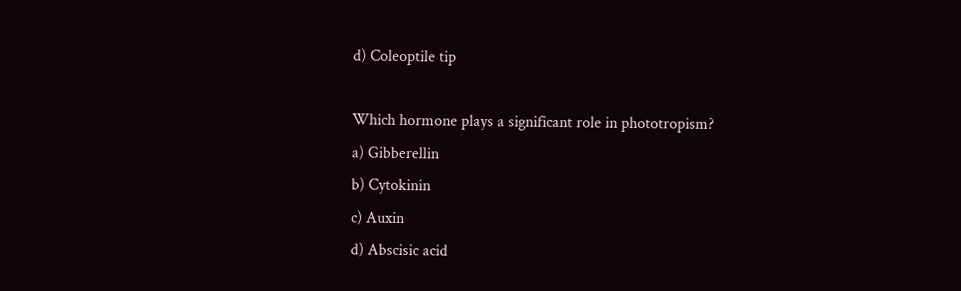d) Coleoptile tip

Which hormone plays a significant role in phototropism?
a) Gibberellin
b) Cytokinin
c) Auxin
d) Abscisic acid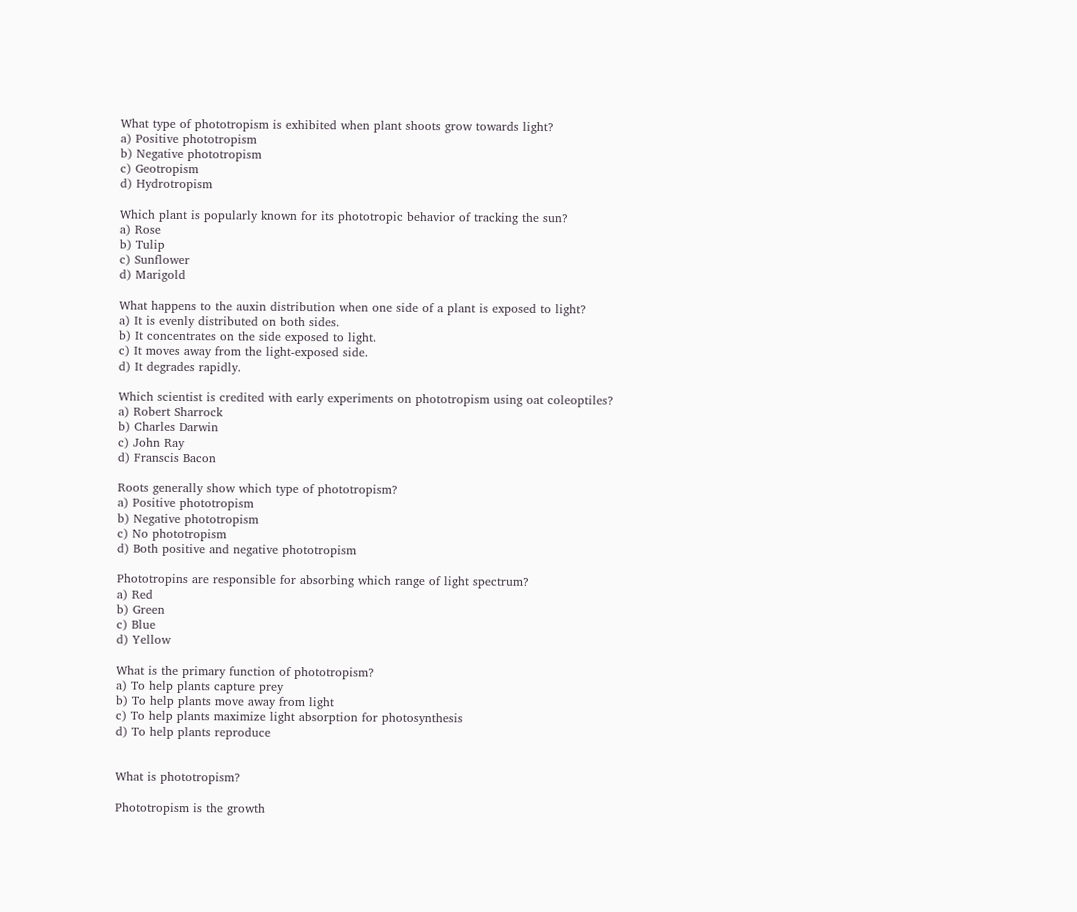What type of phototropism is exhibited when plant shoots grow towards light?
a) Positive phototropism
b) Negative phototropism
c) Geotropism
d) Hydrotropism

Which plant is popularly known for its phototropic behavior of tracking the sun?
a) Rose
b) Tulip
c) Sunflower
d) Marigold

What happens to the auxin distribution when one side of a plant is exposed to light?
a) It is evenly distributed on both sides.
b) It concentrates on the side exposed to light.
c) It moves away from the light-exposed side.
d) It degrades rapidly.

Which scientist is credited with early experiments on phototropism using oat coleoptiles?
a) Robert Sharrock
b) Charles Darwin
c) John Ray
d) Franscis Bacon

Roots generally show which type of phototropism?
a) Positive phototropism
b) Negative phototropism
c) No phototropism
d) Both positive and negative phototropism

Phototropins are responsible for absorbing which range of light spectrum?
a) Red
b) Green
c) Blue
d) Yellow

What is the primary function of phototropism?
a) To help plants capture prey
b) To help plants move away from light
c) To help plants maximize light absorption for photosynthesis
d) To help plants reproduce


What is phototropism?

Phototropism is the growth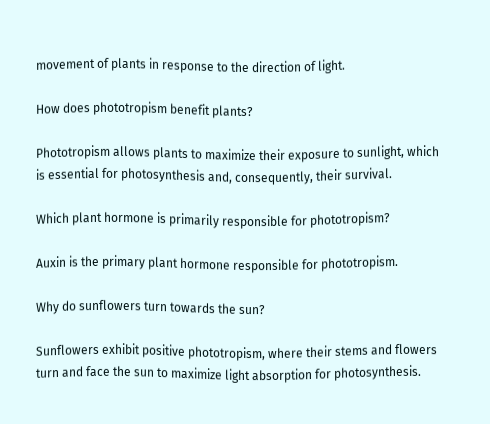movement of plants in response to the direction of light.

How does phototropism benefit plants?

Phototropism allows plants to maximize their exposure to sunlight, which is essential for photosynthesis and, consequently, their survival.

Which plant hormone is primarily responsible for phototropism?

Auxin is the primary plant hormone responsible for phototropism.

Why do sunflowers turn towards the sun?

Sunflowers exhibit positive phototropism, where their stems and flowers turn and face the sun to maximize light absorption for photosynthesis.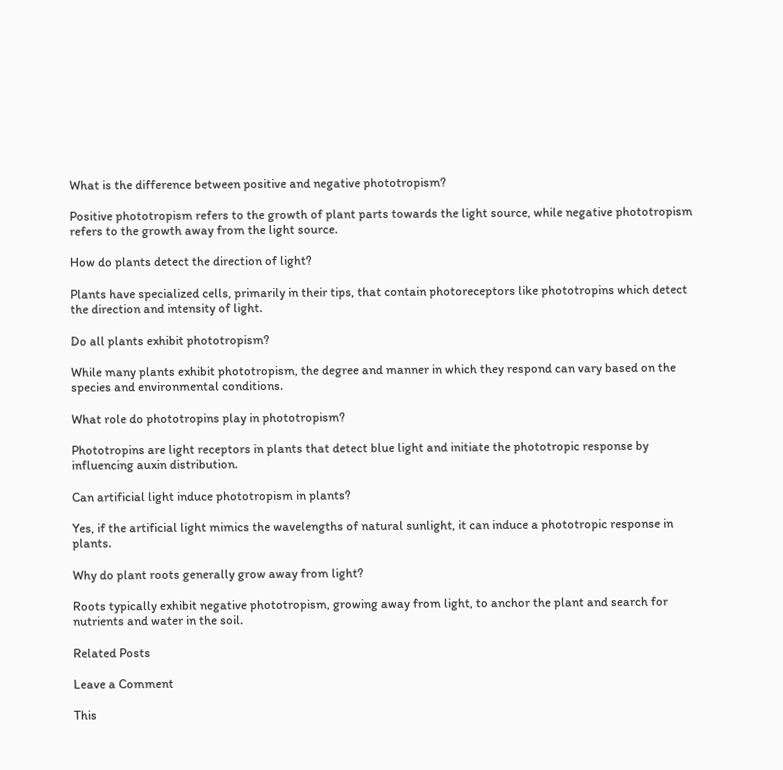What is the difference between positive and negative phototropism?

Positive phototropism refers to the growth of plant parts towards the light source, while negative phototropism refers to the growth away from the light source.

How do plants detect the direction of light?

Plants have specialized cells, primarily in their tips, that contain photoreceptors like phototropins which detect the direction and intensity of light.

Do all plants exhibit phototropism?

While many plants exhibit phototropism, the degree and manner in which they respond can vary based on the species and environmental conditions.

What role do phototropins play in phototropism?

Phototropins are light receptors in plants that detect blue light and initiate the phototropic response by influencing auxin distribution.

Can artificial light induce phototropism in plants?

Yes, if the artificial light mimics the wavelengths of natural sunlight, it can induce a phototropic response in plants.

Why do plant roots generally grow away from light?

Roots typically exhibit negative phototropism, growing away from light, to anchor the plant and search for nutrients and water in the soil.

Related Posts

Leave a Comment

This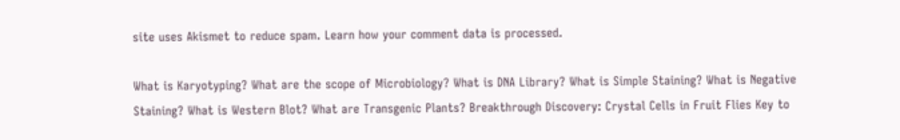site uses Akismet to reduce spam. Learn how your comment data is processed.

What is Karyotyping? What are the scope of Microbiology? What is DNA Library? What is Simple Staining? What is Negative Staining? What is Western Blot? What are Transgenic Plants? Breakthrough Discovery: Crystal Cells in Fruit Flies Key to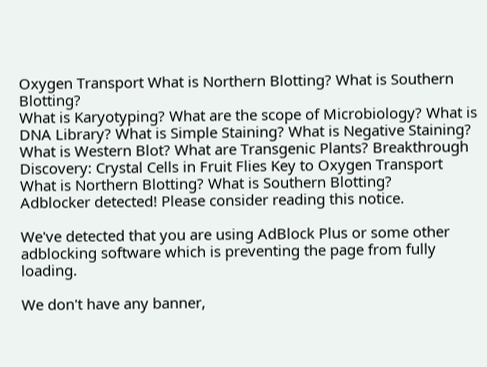Oxygen Transport What is Northern Blotting? What is Southern Blotting?
What is Karyotyping? What are the scope of Microbiology? What is DNA Library? What is Simple Staining? What is Negative Staining? What is Western Blot? What are Transgenic Plants? Breakthrough Discovery: Crystal Cells in Fruit Flies Key to Oxygen Transport What is Northern Blotting? What is Southern Blotting?
Adblocker detected! Please consider reading this notice.

We've detected that you are using AdBlock Plus or some other adblocking software which is preventing the page from fully loading.

We don't have any banner,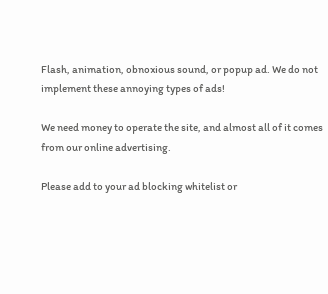Flash, animation, obnoxious sound, or popup ad. We do not implement these annoying types of ads!

We need money to operate the site, and almost all of it comes from our online advertising.

Please add to your ad blocking whitelist or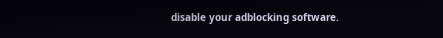disable your adblocking software.